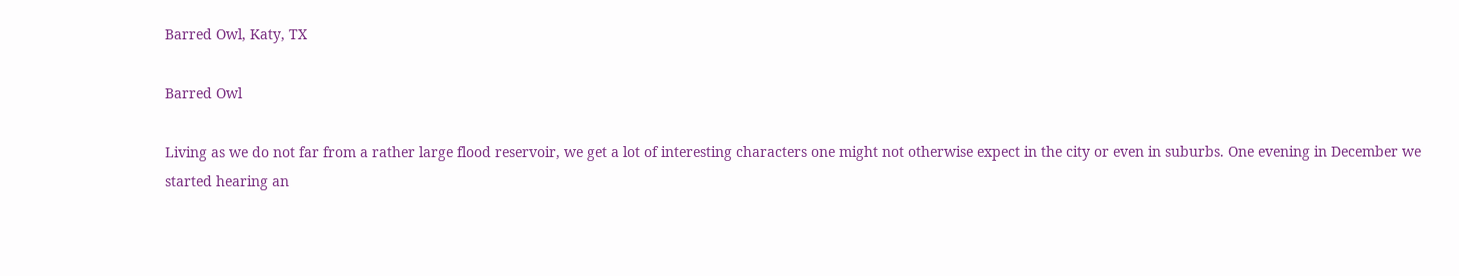Barred Owl, Katy, TX

Barred Owl

Living as we do not far from a rather large flood reservoir, we get a lot of interesting characters one might not otherwise expect in the city or even in suburbs. One evening in December we started hearing an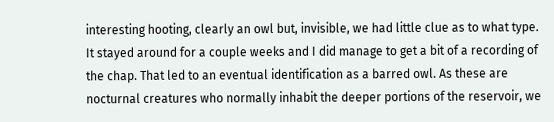interesting hooting, clearly an owl but, invisible, we had little clue as to what type. It stayed around for a couple weeks and I did manage to get a bit of a recording of the chap. That led to an eventual identification as a barred owl. As these are nocturnal creatures who normally inhabit the deeper portions of the reservoir, we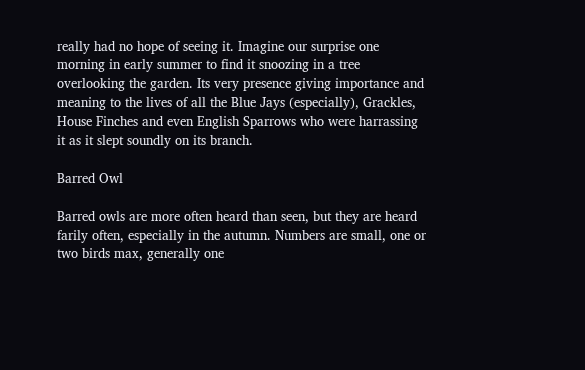really had no hope of seeing it. Imagine our surprise one morning in early summer to find it snoozing in a tree overlooking the garden. Its very presence giving importance and meaning to the lives of all the Blue Jays (especially), Grackles, House Finches and even English Sparrows who were harrassing it as it slept soundly on its branch.

Barred Owl

Barred owls are more often heard than seen, but they are heard farily often, especially in the autumn. Numbers are small, one or two birds max, generally one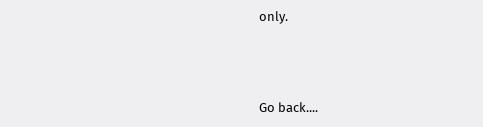only.



Go back....